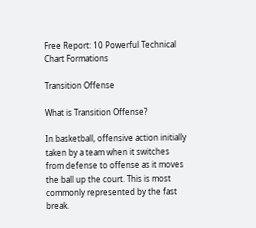Free Report: 10 Powerful Technical Chart Formations

Transition Offense

What is Transition Offense?

In basketball, offensive action initially taken by a team when it switches from defense to offense as it moves the ball up the court. This is most commonly represented by the fast break.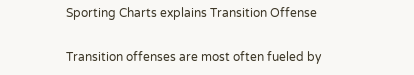Sporting Charts explains Transition Offense

Transition offenses are most often fueled by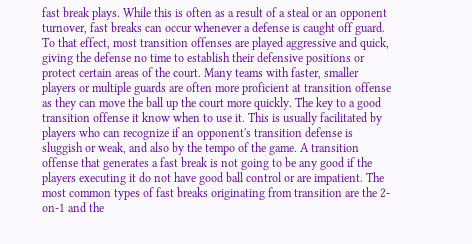fast break plays. While this is often as a result of a steal or an opponent turnover, fast breaks can occur whenever a defense is caught off guard. To that effect, most transition offenses are played aggressive and quick, giving the defense no time to establish their defensive positions or protect certain areas of the court. Many teams with faster, smaller players or multiple guards are often more proficient at transition offense as they can move the ball up the court more quickly. The key to a good transition offense it know when to use it. This is usually facilitated by players who can recognize if an opponent's transition defense is sluggish or weak, and also by the tempo of the game. A transition offense that generates a fast break is not going to be any good if the players executing it do not have good ball control or are impatient. The most common types of fast breaks originating from transition are the 2-on-1 and the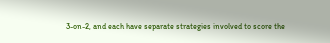3-on-2, and each have separate strategies involved to score the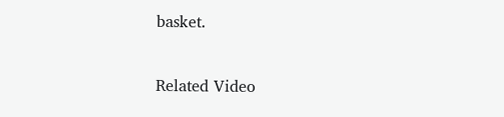basket.

Related Video